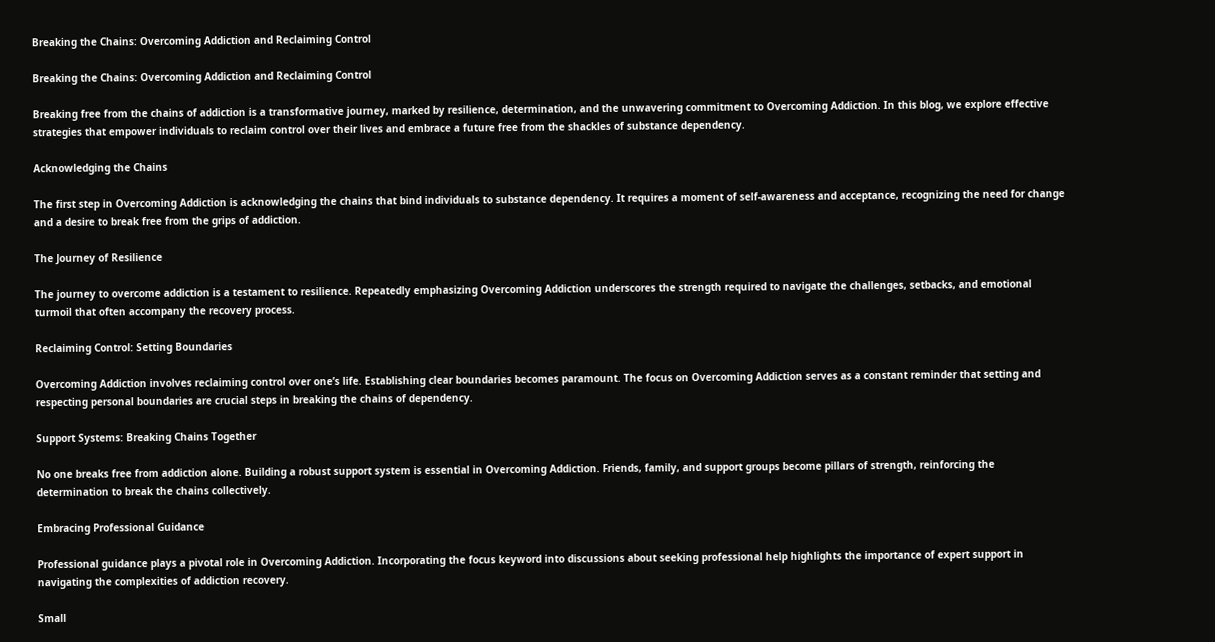Breaking the Chains: Overcoming Addiction and Reclaiming Control

Breaking the Chains: Overcoming Addiction and Reclaiming Control

Breaking free from the chains of addiction is a transformative journey, marked by resilience, determination, and the unwavering commitment to Overcoming Addiction. In this blog, we explore effective strategies that empower individuals to reclaim control over their lives and embrace a future free from the shackles of substance dependency.

Acknowledging the Chains

The first step in Overcoming Addiction is acknowledging the chains that bind individuals to substance dependency. It requires a moment of self-awareness and acceptance, recognizing the need for change and a desire to break free from the grips of addiction.

The Journey of Resilience

The journey to overcome addiction is a testament to resilience. Repeatedly emphasizing Overcoming Addiction underscores the strength required to navigate the challenges, setbacks, and emotional turmoil that often accompany the recovery process.

Reclaiming Control: Setting Boundaries

Overcoming Addiction involves reclaiming control over one’s life. Establishing clear boundaries becomes paramount. The focus on Overcoming Addiction serves as a constant reminder that setting and respecting personal boundaries are crucial steps in breaking the chains of dependency.

Support Systems: Breaking Chains Together

No one breaks free from addiction alone. Building a robust support system is essential in Overcoming Addiction. Friends, family, and support groups become pillars of strength, reinforcing the determination to break the chains collectively.

Embracing Professional Guidance

Professional guidance plays a pivotal role in Overcoming Addiction. Incorporating the focus keyword into discussions about seeking professional help highlights the importance of expert support in navigating the complexities of addiction recovery.

Small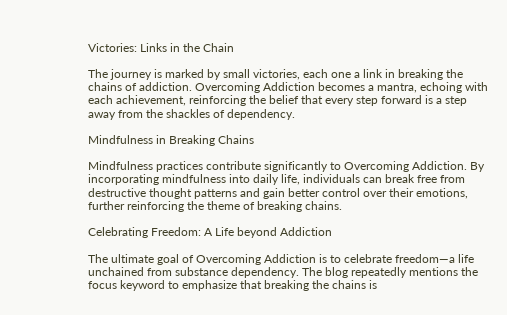Victories: Links in the Chain

The journey is marked by small victories, each one a link in breaking the chains of addiction. Overcoming Addiction becomes a mantra, echoing with each achievement, reinforcing the belief that every step forward is a step away from the shackles of dependency.

Mindfulness in Breaking Chains

Mindfulness practices contribute significantly to Overcoming Addiction. By incorporating mindfulness into daily life, individuals can break free from destructive thought patterns and gain better control over their emotions, further reinforcing the theme of breaking chains.

Celebrating Freedom: A Life beyond Addiction

The ultimate goal of Overcoming Addiction is to celebrate freedom—a life unchained from substance dependency. The blog repeatedly mentions the focus keyword to emphasize that breaking the chains is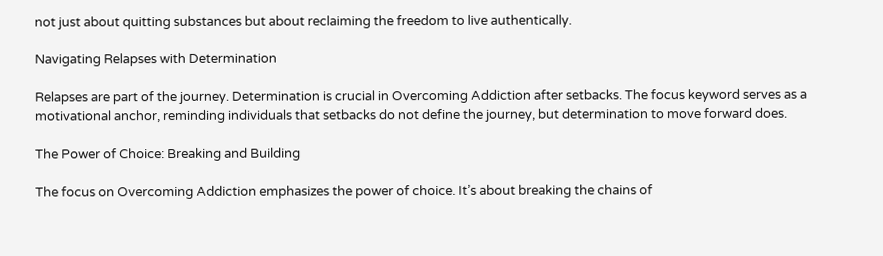not just about quitting substances but about reclaiming the freedom to live authentically.

Navigating Relapses with Determination

Relapses are part of the journey. Determination is crucial in Overcoming Addiction after setbacks. The focus keyword serves as a motivational anchor, reminding individuals that setbacks do not define the journey, but determination to move forward does.

The Power of Choice: Breaking and Building

The focus on Overcoming Addiction emphasizes the power of choice. It’s about breaking the chains of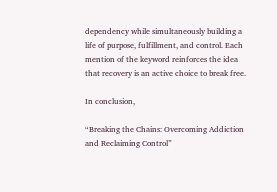dependency while simultaneously building a life of purpose, fulfillment, and control. Each mention of the keyword reinforces the idea that recovery is an active choice to break free.

In conclusion,

“Breaking the Chains: Overcoming Addiction and Reclaiming Control”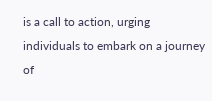is a call to action, urging individuals to embark on a journey of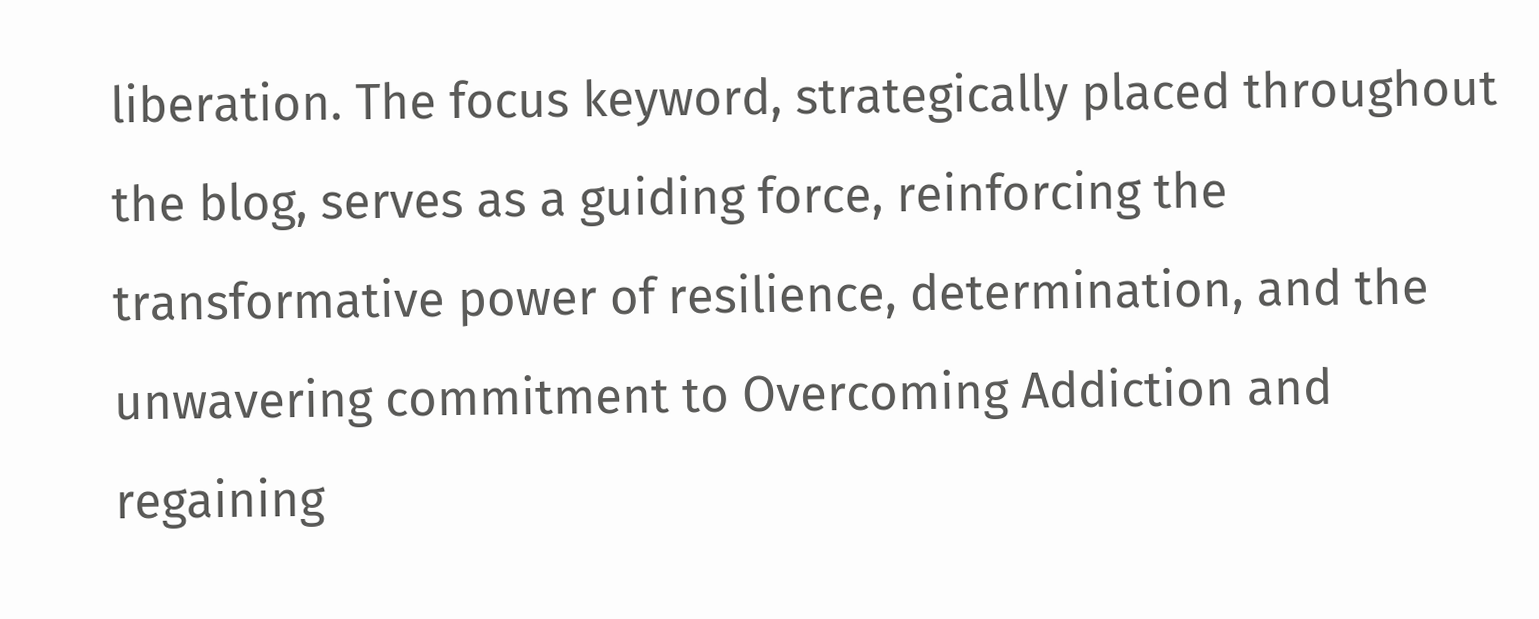liberation. The focus keyword, strategically placed throughout the blog, serves as a guiding force, reinforcing the transformative power of resilience, determination, and the unwavering commitment to Overcoming Addiction and regaining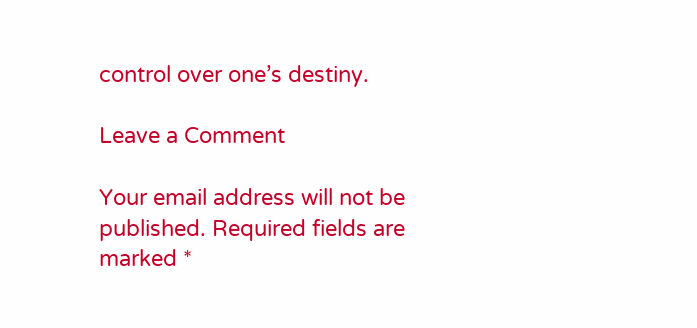control over one’s destiny.

Leave a Comment

Your email address will not be published. Required fields are marked *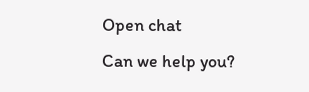Open chat
Can we help you?